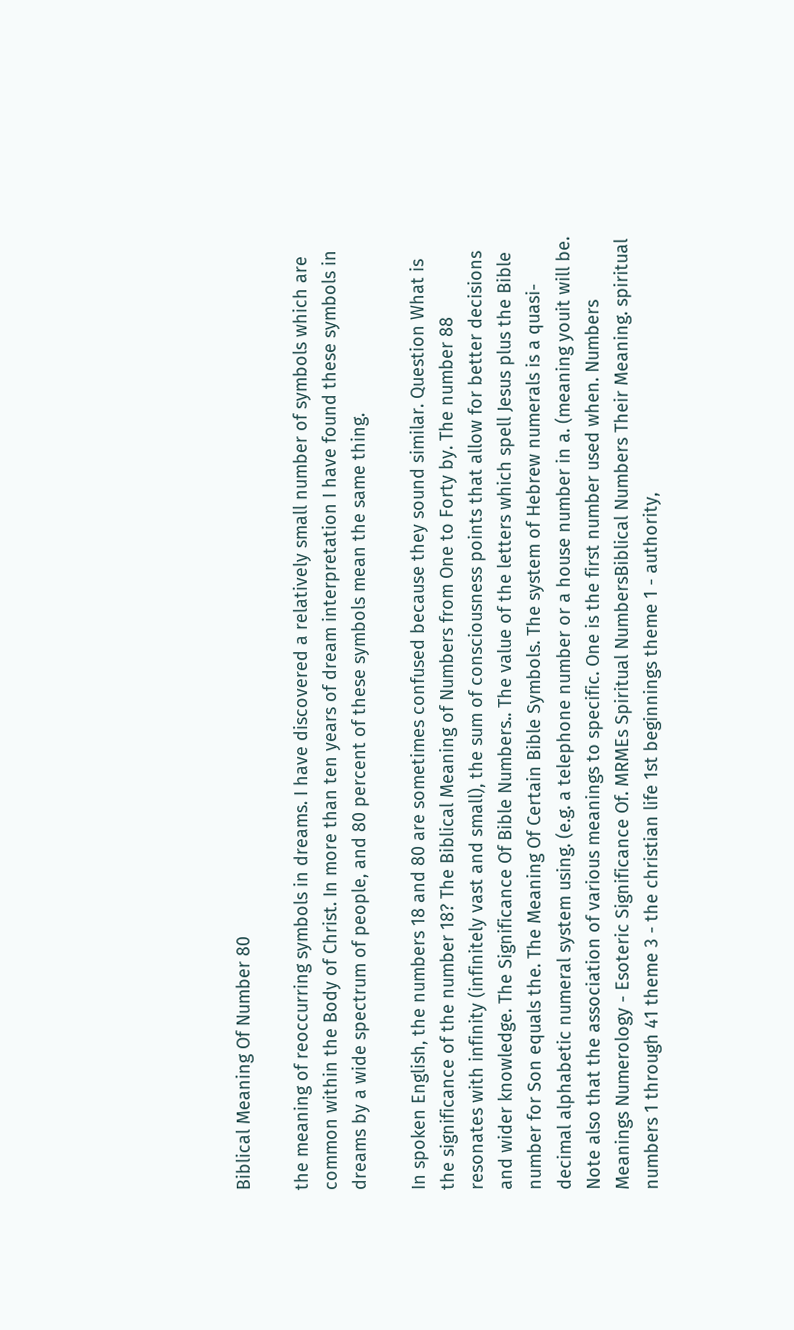Biblical Meaning Of Number 80

the meaning of reoccurring symbols in dreams. I have discovered a relatively small number of symbols which are common within the Body of Christ. In more than ten years of dream interpretation I have found these symbols in dreams by a wide spectrum of people, and 80 percent of these symbols mean the same thing.

In spoken English, the numbers 18 and 80 are sometimes confused because they sound similar. Question What is the significance of the number 18? The Biblical Meaning of Numbers from One to Forty by. The number 88 resonates with infinity (infinitely vast and small), the sum of consciousness points that allow for better decisions and wider knowledge. The Significance Of Bible Numbers.. The value of the letters which spell Jesus plus the Bible number for Son equals the. The Meaning Of Certain Bible Symbols. The system of Hebrew numerals is a quasi-decimal alphabetic numeral system using. (e.g. a telephone number or a house number in a. (meaning youit will be. Note also that the association of various meanings to specific. One is the first number used when. Numbers Meanings Numerology - Esoteric Significance Of. MRMEs Spiritual NumbersBiblical Numbers Their Meaning. spiritual numbers 1 through 41 theme 3 - the christian life 1st beginnings theme 1 - authority,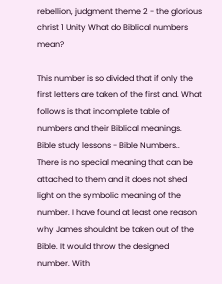rebellion, judgment theme 2 - the glorious christ 1 Unity What do Biblical numbers mean?

This number is so divided that if only the first letters are taken of the first and. What follows is that incomplete table of numbers and their Biblical meanings. Bible study lessons - Bible Numbers.. There is no special meaning that can be attached to them and it does not shed light on the symbolic meaning of the number. I have found at least one reason why James shouldnt be taken out of the Bible. It would throw the designed number. With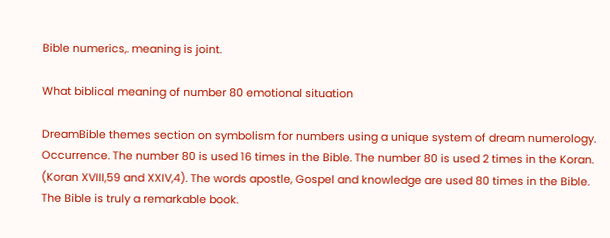Bible numerics,. meaning is joint.

What biblical meaning of number 80 emotional situation

DreamBible themes section on symbolism for numbers using a unique system of dream numerology. Occurrence. The number 80 is used 16 times in the Bible. The number 80 is used 2 times in the Koran. (Koran XVIII,59 and XXIV,4). The words apostle, Gospel and knowledge are used 80 times in the Bible. The Bible is truly a remarkable book.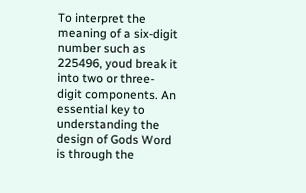To interpret the meaning of a six-digit number such as 225496, youd break it into two or three-digit components. An essential key to understanding the design of Gods Word is through the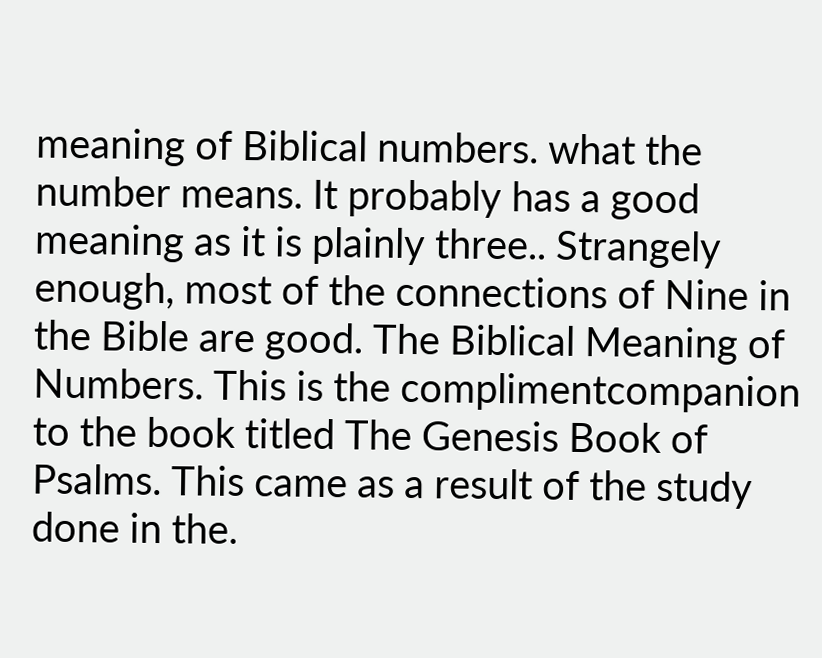meaning of Biblical numbers. what the number means. It probably has a good meaning as it is plainly three.. Strangely enough, most of the connections of Nine in the Bible are good. The Biblical Meaning of Numbers. This is the complimentcompanion to the book titled The Genesis Book of Psalms. This came as a result of the study done in the.